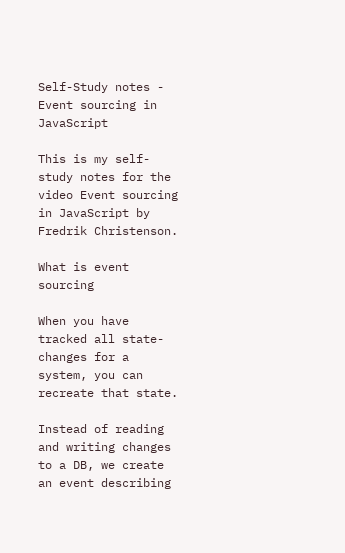Self-Study notes - Event sourcing in JavaScript

This is my self-study notes for the video Event sourcing in JavaScript by Fredrik Christenson.

What is event sourcing

When you have tracked all state-changes for a system, you can recreate that state.

Instead of reading and writing changes to a DB, we create an event describing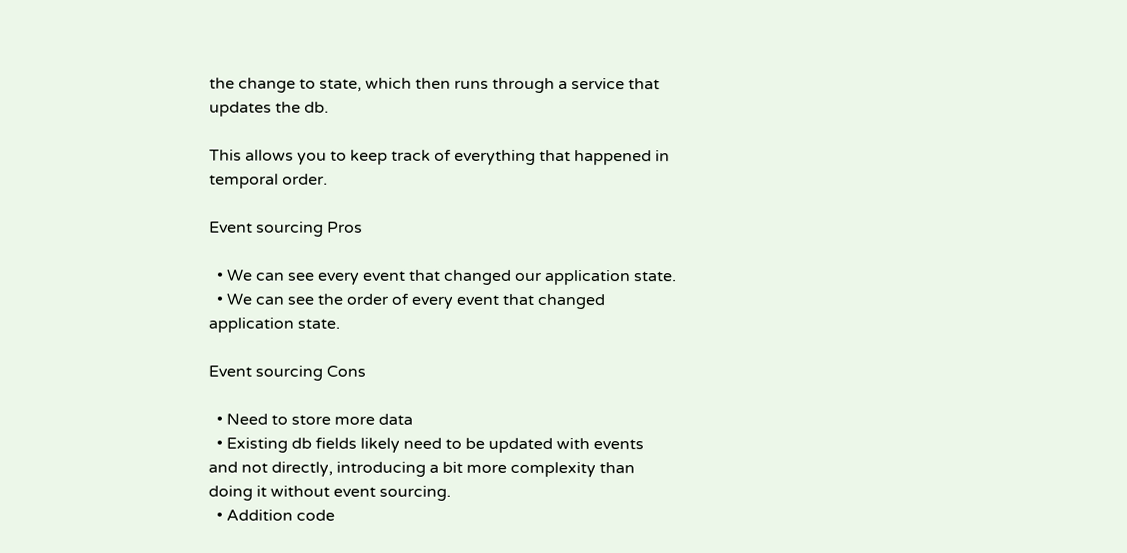the change to state, which then runs through a service that updates the db.

This allows you to keep track of everything that happened in temporal order.

Event sourcing Pros

  • We can see every event that changed our application state.
  • We can see the order of every event that changed application state.

Event sourcing Cons

  • Need to store more data
  • Existing db fields likely need to be updated with events and not directly, introducing a bit more complexity than doing it without event sourcing.
  • Addition code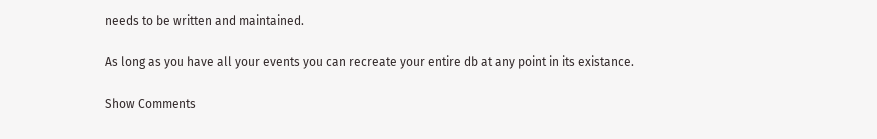needs to be written and maintained.

As long as you have all your events you can recreate your entire db at any point in its existance.

Show Comments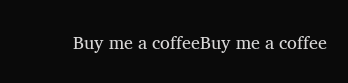Buy me a coffeeBuy me a coffee